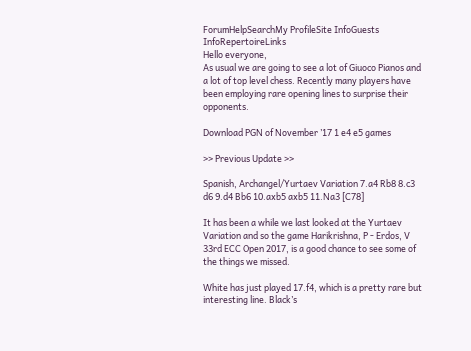ForumHelpSearchMy ProfileSite InfoGuests InfoRepertoireLinks
Hello everyone,
As usual we are going to see a lot of Giuoco Pianos and a lot of top level chess. Recently many players have been employing rare opening lines to surprise their opponents.

Download PGN of November ’17 1 e4 e5 games

>> Previous Update >>

Spanish, Archangel/Yurtaev Variation 7.a4 Rb8 8.c3 d6 9.d4 Bb6 10.axb5 axb5 11.Na3 [C78]

It has been a while we last looked at the Yurtaev Variation and so the game Harikrishna, P - Erdos, V 33rd ECC Open 2017, is a good chance to see some of the things we missed.

White has just played 17.f4, which is a pretty rare but interesting line. Black’s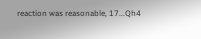reaction was reasonable, 17...Qh4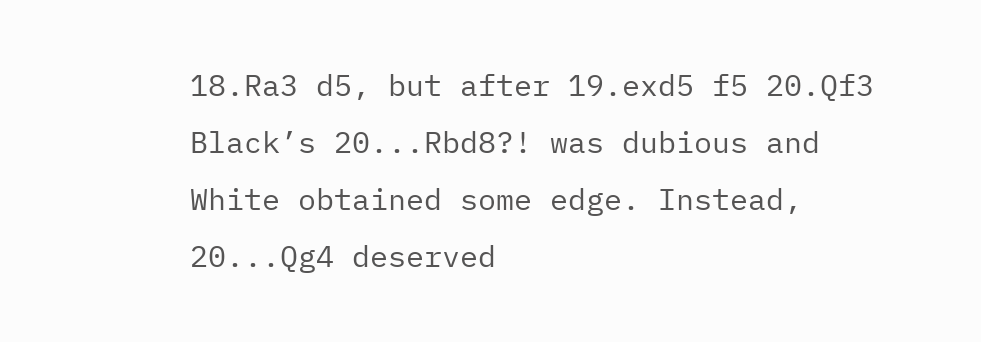18.Ra3 d5, but after 19.exd5 f5 20.Qf3 Black’s 20...Rbd8?! was dubious and White obtained some edge. Instead, 20...Qg4 deserved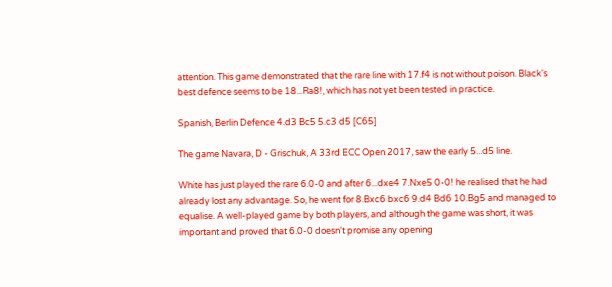attention. This game demonstrated that the rare line with 17.f4 is not without poison. Black's best defence seems to be 18...Ra8!, which has not yet been tested in practice.

Spanish, Berlin Defence 4.d3 Bc5 5.c3 d5 [C65]

The game Navara, D - Grischuk, A 33rd ECC Open 2017, saw the early 5...d5 line.

White has just played the rare 6.0-0 and after 6...dxe4 7.Nxe5 0-0! he realised that he had already lost any advantage. So, he went for 8.Bxc6 bxc6 9.d4 Bd6 10.Bg5 and managed to equalise. A well-played game by both players, and although the game was short, it was important and proved that 6.0-0 doesn't promise any opening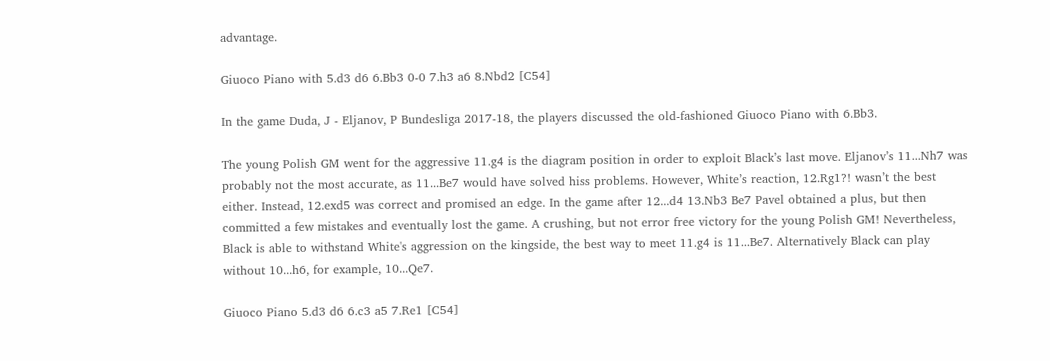advantage.

Giuoco Piano with 5.d3 d6 6.Bb3 0-0 7.h3 a6 8.Nbd2 [C54]

In the game Duda, J - Eljanov, P Bundesliga 2017-18, the players discussed the old-fashioned Giuoco Piano with 6.Bb3.

The young Polish GM went for the aggressive 11.g4 is the diagram position in order to exploit Black’s last move. Eljanov’s 11...Nh7 was probably not the most accurate, as 11...Be7 would have solved hiss problems. However, White’s reaction, 12.Rg1?! wasn’t the best either. Instead, 12.exd5 was correct and promised an edge. In the game after 12...d4 13.Nb3 Be7 Pavel obtained a plus, but then committed a few mistakes and eventually lost the game. A crushing, but not error free victory for the young Polish GM! Nevertheless, Black is able to withstand White's aggression on the kingside, the best way to meet 11.g4 is 11...Be7. Alternatively Black can play without 10...h6, for example, 10...Qe7.

Giuoco Piano 5.d3 d6 6.c3 a5 7.Re1 [C54]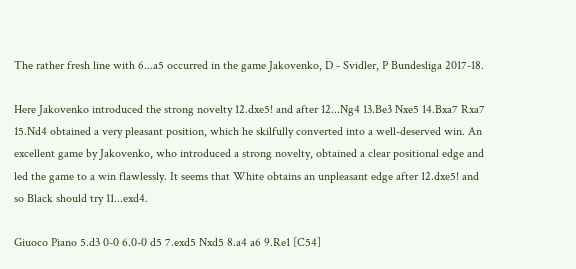The rather fresh line with 6...a5 occurred in the game Jakovenko, D - Svidler, P Bundesliga 2017-18.

Here Jakovenko introduced the strong novelty 12.dxe5! and after 12...Ng4 13.Be3 Nxe5 14.Bxa7 Rxa7 15.Nd4 obtained a very pleasant position, which he skilfully converted into a well-deserved win. An excellent game by Jakovenko, who introduced a strong novelty, obtained a clear positional edge and led the game to a win flawlessly. It seems that White obtains an unpleasant edge after 12.dxe5! and so Black should try 11...exd4.

Giuoco Piano 5.d3 0-0 6.0-0 d5 7.exd5 Nxd5 8.a4 a6 9.Re1 [C54]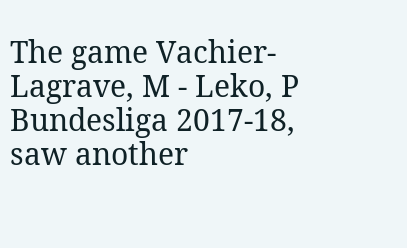The game Vachier-Lagrave, M - Leko, P Bundesliga 2017-18, saw another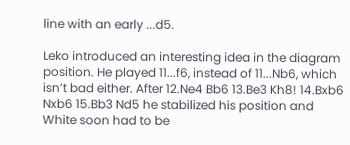line with an early ...d5.

Leko introduced an interesting idea in the diagram position. He played 11...f6, instead of 11...Nb6, which isn’t bad either. After 12.Ne4 Bb6 13.Be3 Kh8! 14.Bxb6 Nxb6 15.Bb3 Nd5 he stabilized his position and White soon had to be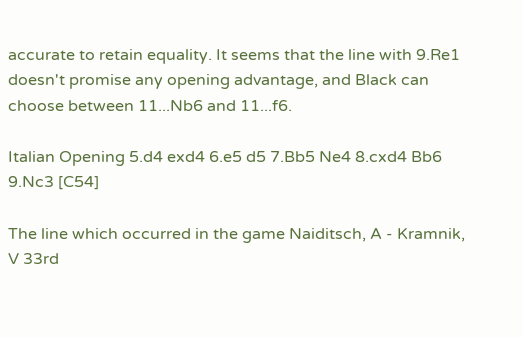accurate to retain equality. It seems that the line with 9.Re1 doesn't promise any opening advantage, and Black can choose between 11...Nb6 and 11...f6.

Italian Opening 5.d4 exd4 6.e5 d5 7.Bb5 Ne4 8.cxd4 Bb6 9.Nc3 [C54]

The line which occurred in the game Naiditsch, A - Kramnik, V 33rd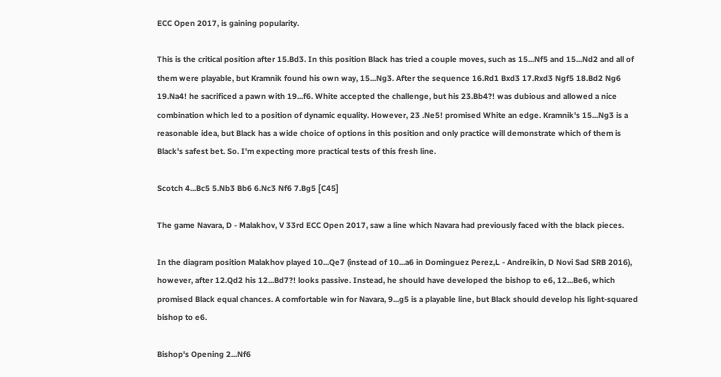ECC Open 2017, is gaining popularity.

This is the critical position after 15.Bd3. In this position Black has tried a couple moves, such as 15...Nf5 and 15...Nd2 and all of them were playable, but Kramnik found his own way, 15...Ng3. After the sequence 16.Rd1 Bxd3 17.Rxd3 Ngf5 18.Bd2 Ng6 19.Na4! he sacrificed a pawn with 19...f6. White accepted the challenge, but his 23.Bb4?! was dubious and allowed a nice combination which led to a position of dynamic equality. However, 23 .Ne5! promised White an edge. Kramnik's 15...Ng3 is a reasonable idea, but Black has a wide choice of options in this position and only practice will demonstrate which of them is Black's safest bet. So. I'm expecting more practical tests of this fresh line.

Scotch 4...Bc5 5.Nb3 Bb6 6.Nc3 Nf6 7.Bg5 [C45]

The game Navara, D - Malakhov, V 33rd ECC Open 2017, saw a line which Navara had previously faced with the black pieces.

In the diagram position Malakhov played 10...Qe7 (instead of 10...a6 in Dominguez Perez,L - Andreikin, D Novi Sad SRB 2016), however, after 12.Qd2 his 12...Bd7?! looks passive. Instead, he should have developed the bishop to e6, 12...Be6, which promised Black equal chances. A comfortable win for Navara, 9...g5 is a playable line, but Black should develop his light-squared bishop to e6.

Bishop's Opening 2...Nf6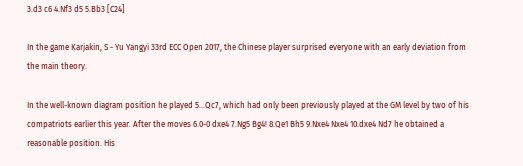3.d3 c6 4.Nf3 d5 5.Bb3 [C24]

In the game Karjakin, S - Yu Yangyi 33rd ECC Open 2017, the Chinese player surprised everyone with an early deviation from the main theory.

In the well-known diagram position he played 5...Qc7, which had only been previously played at the GM level by two of his compatriots earlier this year. After the moves 6.0-0 dxe4 7.Ng5 Bg4! 8.Qe1 Bh5 9.Nxe4 Nxe4 10.dxe4 Nd7 he obtained a reasonable position. His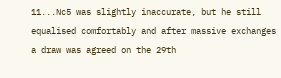11...Nc5 was slightly inaccurate, but he still equalised comfortably and after massive exchanges a draw was agreed on the 29th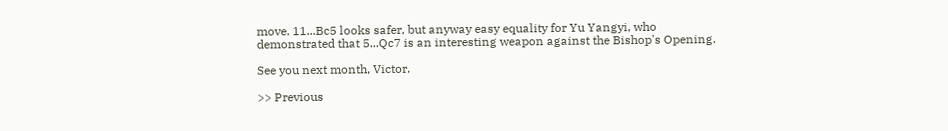move. 11...Bc5 looks safer, but anyway easy equality for Yu Yangyi, who demonstrated that 5...Qc7 is an interesting weapon against the Bishop's Opening.

See you next month, Victor.

>> Previous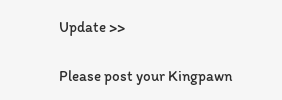Update >>

Please post your Kingpawn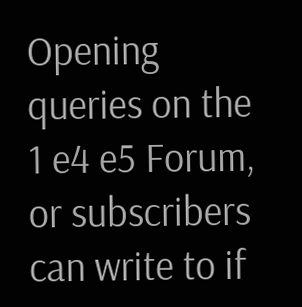Opening queries on the 1 e4 e5 Forum, or subscribers can write to if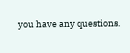you have any questions.